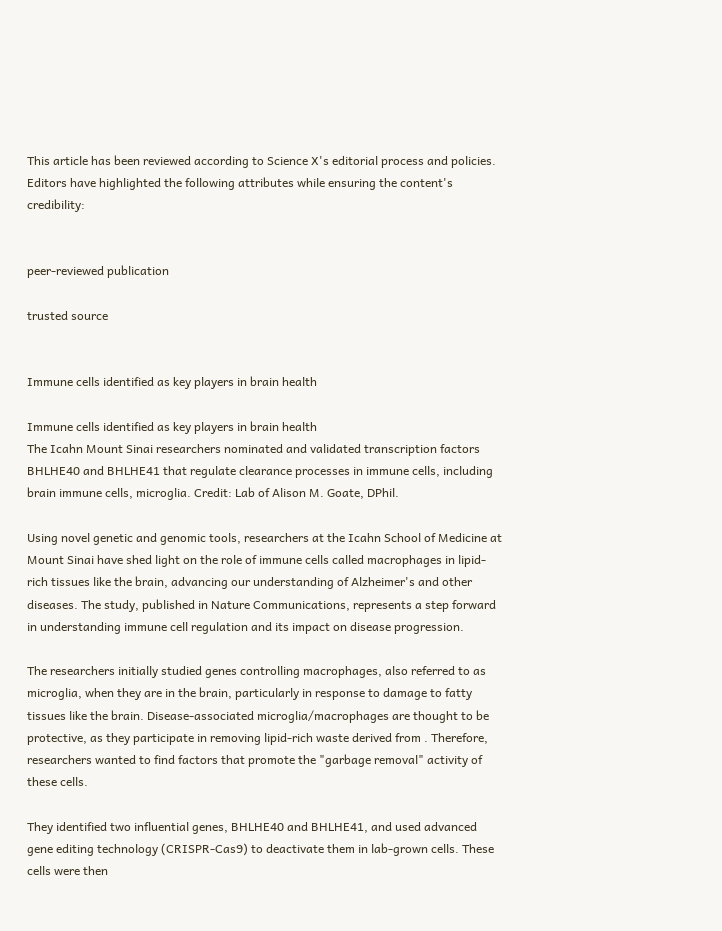This article has been reviewed according to Science X's editorial process and policies. Editors have highlighted the following attributes while ensuring the content's credibility:


peer-reviewed publication

trusted source


Immune cells identified as key players in brain health

Immune cells identified as key players in brain health
The Icahn Mount Sinai researchers nominated and validated transcription factors BHLHE40 and BHLHE41 that regulate clearance processes in immune cells, including brain immune cells, microglia. Credit: Lab of Alison M. Goate, DPhil.

Using novel genetic and genomic tools, researchers at the Icahn School of Medicine at Mount Sinai have shed light on the role of immune cells called macrophages in lipid-rich tissues like the brain, advancing our understanding of Alzheimer's and other diseases. The study, published in Nature Communications, represents a step forward in understanding immune cell regulation and its impact on disease progression.

The researchers initially studied genes controlling macrophages, also referred to as microglia, when they are in the brain, particularly in response to damage to fatty tissues like the brain. Disease-associated microglia/macrophages are thought to be protective, as they participate in removing lipid-rich waste derived from . Therefore, researchers wanted to find factors that promote the "garbage removal" activity of these cells.

They identified two influential genes, BHLHE40 and BHLHE41, and used advanced gene editing technology (CRISPR-Cas9) to deactivate them in lab-grown cells. These cells were then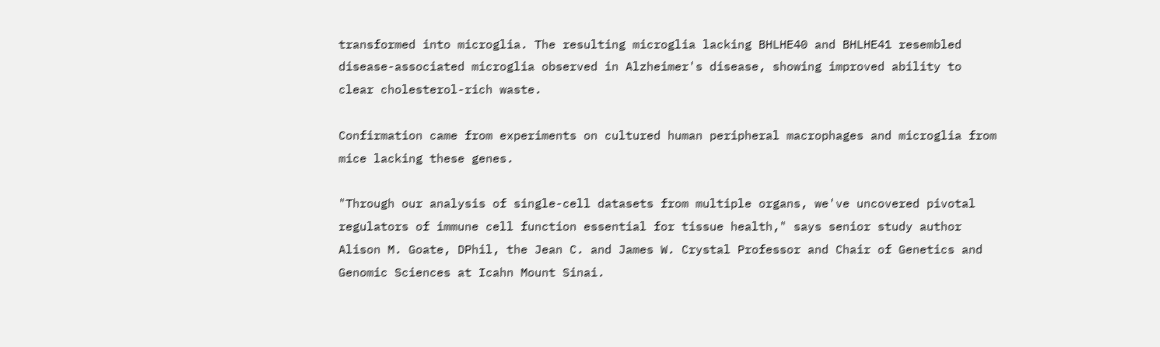transformed into microglia. The resulting microglia lacking BHLHE40 and BHLHE41 resembled disease-associated microglia observed in Alzheimer's disease, showing improved ability to clear cholesterol-rich waste.

Confirmation came from experiments on cultured human peripheral macrophages and microglia from mice lacking these genes.

"Through our analysis of single-cell datasets from multiple organs, we've uncovered pivotal regulators of immune cell function essential for tissue health," says senior study author Alison M. Goate, DPhil, the Jean C. and James W. Crystal Professor and Chair of Genetics and Genomic Sciences at Icahn Mount Sinai.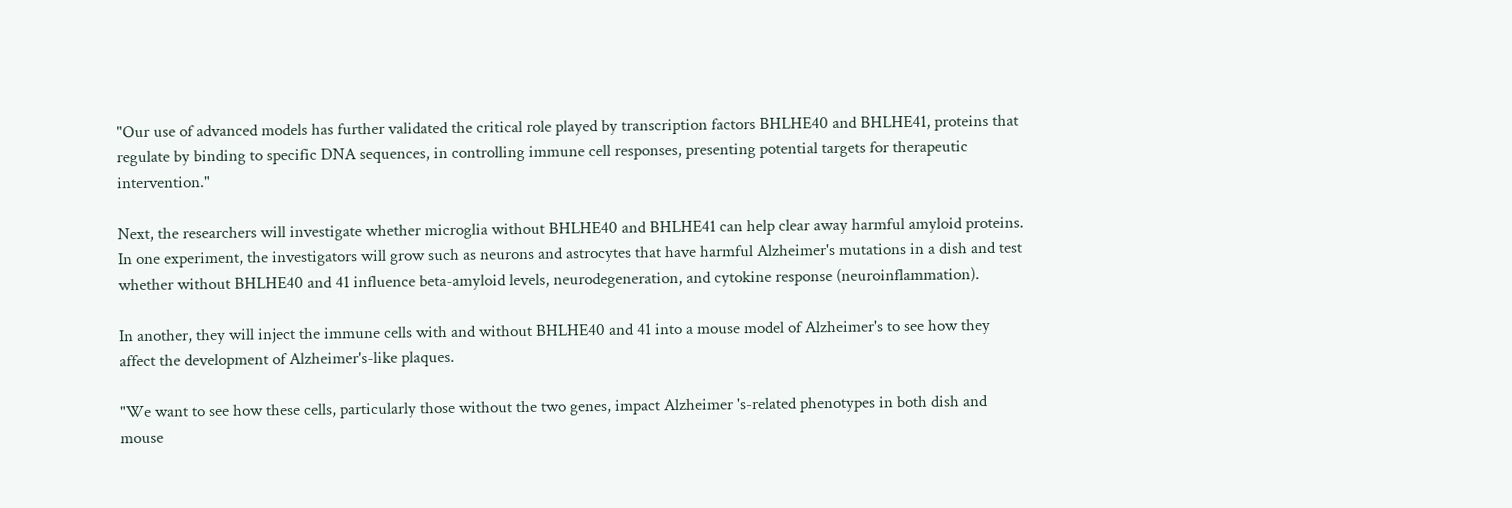"Our use of advanced models has further validated the critical role played by transcription factors BHLHE40 and BHLHE41, proteins that regulate by binding to specific DNA sequences, in controlling immune cell responses, presenting potential targets for therapeutic intervention."

Next, the researchers will investigate whether microglia without BHLHE40 and BHLHE41 can help clear away harmful amyloid proteins. In one experiment, the investigators will grow such as neurons and astrocytes that have harmful Alzheimer's mutations in a dish and test whether without BHLHE40 and 41 influence beta-amyloid levels, neurodegeneration, and cytokine response (neuroinflammation).

In another, they will inject the immune cells with and without BHLHE40 and 41 into a mouse model of Alzheimer's to see how they affect the development of Alzheimer's-like plaques.

"We want to see how these cells, particularly those without the two genes, impact Alzheimer 's-related phenotypes in both dish and mouse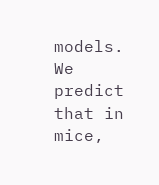models. We predict that in mice,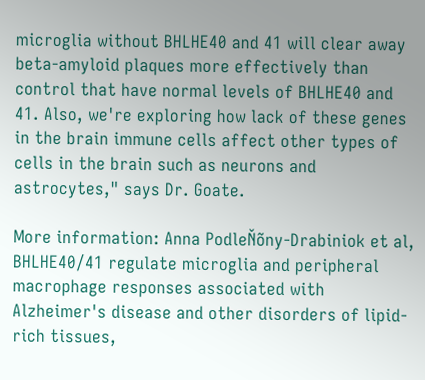microglia without BHLHE40 and 41 will clear away beta-amyloid plaques more effectively than control that have normal levels of BHLHE40 and 41. Also, we're exploring how lack of these genes in the brain immune cells affect other types of cells in the brain such as neurons and astrocytes," says Dr. Goate.

More information: Anna PodleŇõny-Drabiniok et al, BHLHE40/41 regulate microglia and peripheral macrophage responses associated with Alzheimer's disease and other disorders of lipid-rich tissues,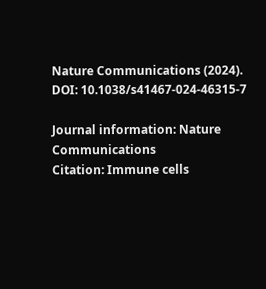Nature Communications (2024). DOI: 10.1038/s41467-024-46315-7

Journal information: Nature Communications
Citation: Immune cells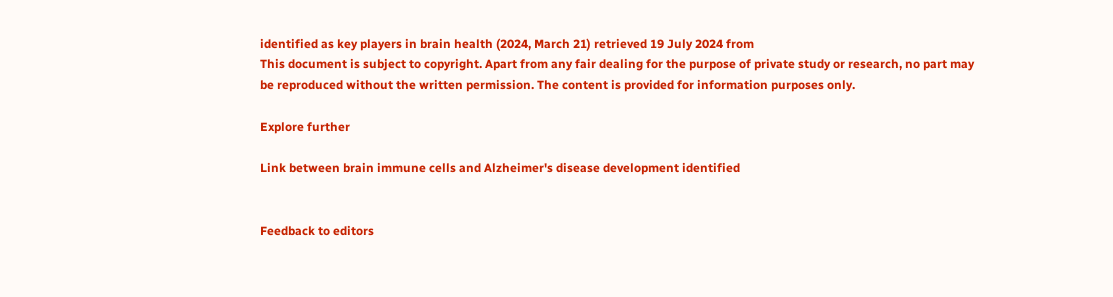identified as key players in brain health (2024, March 21) retrieved 19 July 2024 from
This document is subject to copyright. Apart from any fair dealing for the purpose of private study or research, no part may be reproduced without the written permission. The content is provided for information purposes only.

Explore further

Link between brain immune cells and Alzheimer's disease development identified


Feedback to editors